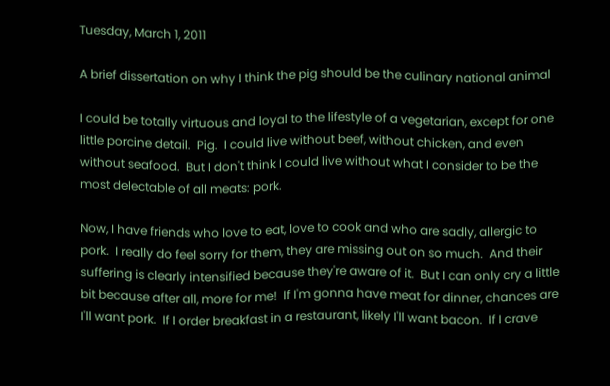Tuesday, March 1, 2011

A brief dissertation on why I think the pig should be the culinary national animal

I could be totally virtuous and loyal to the lifestyle of a vegetarian, except for one little porcine detail.  Pig.  I could live without beef, without chicken, and even without seafood.  But I don't think I could live without what I consider to be the most delectable of all meats: pork.

Now, I have friends who love to eat, love to cook and who are sadly, allergic to pork.  I really do feel sorry for them, they are missing out on so much.  And their suffering is clearly intensified because they're aware of it.  But I can only cry a little bit because after all, more for me!  If I'm gonna have meat for dinner, chances are I'll want pork.  If I order breakfast in a restaurant, likely I'll want bacon.  If I crave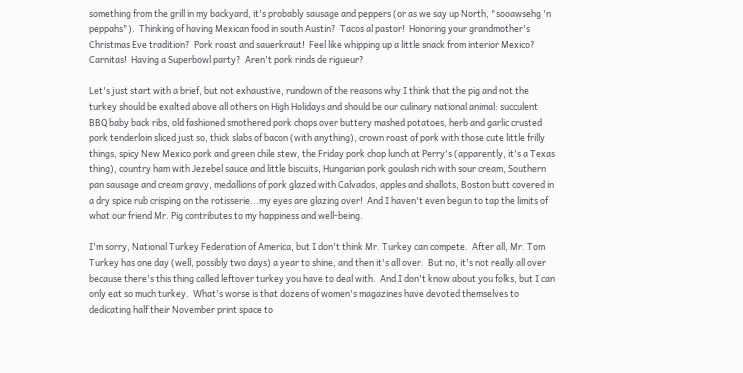something from the grill in my backyard, it's probably sausage and peppers (or as we say up North, "sooawsehg 'n peppahs").  Thinking of having Mexican food in south Austin?  Tacos al pastor!  Honoring your grandmother's Christmas Eve tradition?  Pork roast and sauerkraut!  Feel like whipping up a little snack from interior Mexico?  Carnitas!  Having a Superbowl party?  Aren't pork rinds de rigueur?

Let's just start with a brief, but not exhaustive, rundown of the reasons why I think that the pig and not the turkey should be exalted above all others on High Holidays and should be our culinary national animal: succulent BBQ baby back ribs, old fashioned smothered pork chops over buttery mashed potatoes, herb and garlic crusted pork tenderloin sliced just so, thick slabs of bacon (with anything), crown roast of pork with those cute little frilly things, spicy New Mexico pork and green chile stew, the Friday pork chop lunch at Perry's (apparently, it's a Texas thing), country ham with Jezebel sauce and little biscuits, Hungarian pork goulash rich with sour cream, Southern pan sausage and cream gravy, medallions of pork glazed with Calvados, apples and shallots, Boston butt covered in a dry spice rub crisping on the rotisserie...my eyes are glazing over!  And I haven't even begun to tap the limits of what our friend Mr. Pig contributes to my happiness and well-being.

I'm sorry, National Turkey Federation of America, but I don't think Mr. Turkey can compete.  After all, Mr. Tom Turkey has one day (well, possibly two days) a year to shine, and then it's all over.  But no, it's not really all over because there's this thing called leftover turkey you have to deal with.  And I don't know about you folks, but I can only eat so much turkey.  What's worse is that dozens of women's magazines have devoted themselves to dedicating half their November print space to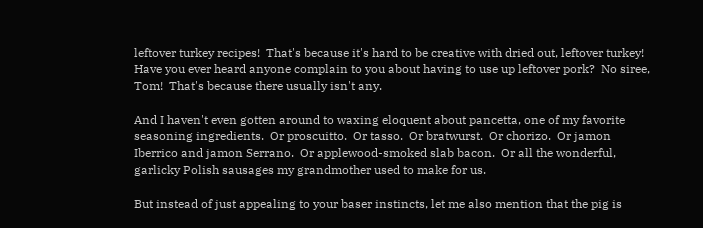leftover turkey recipes!  That's because it's hard to be creative with dried out, leftover turkey!  Have you ever heard anyone complain to you about having to use up leftover pork?  No siree, Tom!  That's because there usually isn't any.

And I haven't even gotten around to waxing eloquent about pancetta, one of my favorite seasoning ingredients.  Or proscuitto.  Or tasso.  Or bratwurst.  Or chorizo.  Or jamon Iberrico and jamon Serrano.  Or applewood-smoked slab bacon.  Or all the wonderful, garlicky Polish sausages my grandmother used to make for us.

But instead of just appealing to your baser instincts, let me also mention that the pig is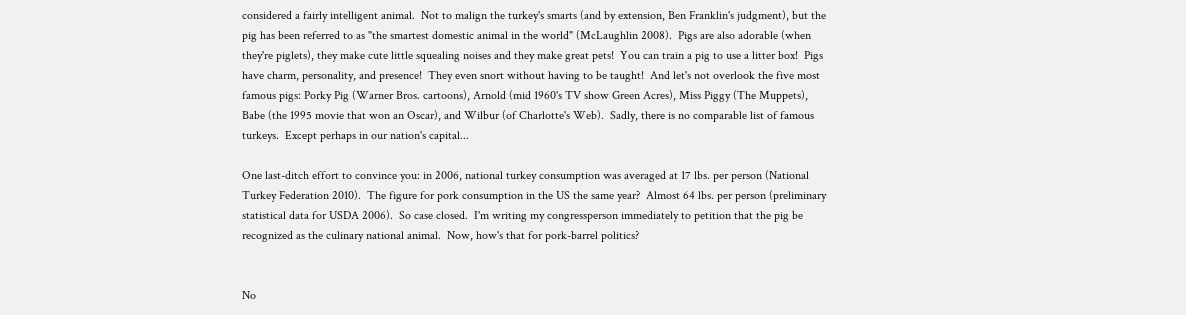considered a fairly intelligent animal.  Not to malign the turkey's smarts (and by extension, Ben Franklin's judgment), but the pig has been referred to as "the smartest domestic animal in the world" (McLaughlin 2008).  Pigs are also adorable (when they're piglets), they make cute little squealing noises and they make great pets!  You can train a pig to use a litter box!  Pigs have charm, personality, and presence!  They even snort without having to be taught!  And let's not overlook the five most famous pigs: Porky Pig (Warner Bros. cartoons), Arnold (mid 1960's TV show Green Acres), Miss Piggy (The Muppets), Babe (the 1995 movie that won an Oscar), and Wilbur (of Charlotte's Web).  Sadly, there is no comparable list of famous turkeys.  Except perhaps in our nation's capital...

One last-ditch effort to convince you: in 2006, national turkey consumption was averaged at 17 lbs. per person (National Turkey Federation 2010).  The figure for pork consumption in the US the same year?  Almost 64 lbs. per person (preliminary statistical data for USDA 2006).  So case closed.  I'm writing my congressperson immediately to petition that the pig be recognized as the culinary national animal.  Now, how's that for pork-barrel politics?


No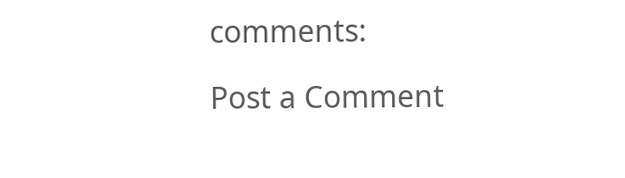comments:

Post a Comment